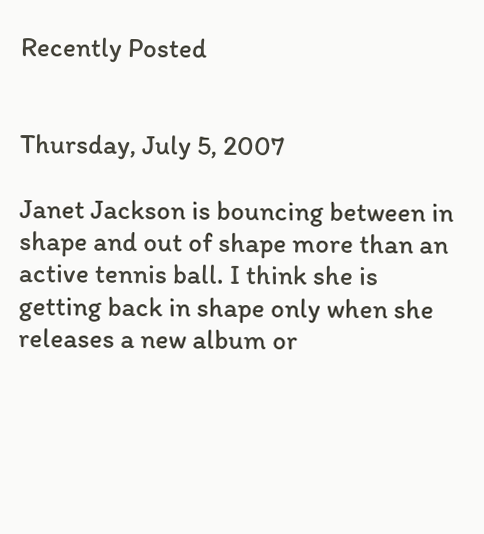Recently Posted


Thursday, July 5, 2007

Janet Jackson is bouncing between in shape and out of shape more than an active tennis ball. I think she is getting back in shape only when she releases a new album or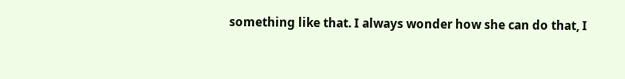something like that. I always wonder how she can do that, I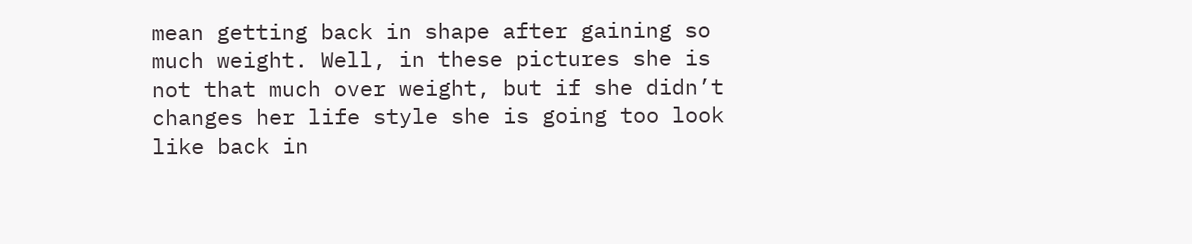mean getting back in shape after gaining so much weight. Well, in these pictures she is not that much over weight, but if she didn’t changes her life style she is going too look like back in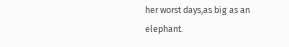her worst days,as big as an elephant.